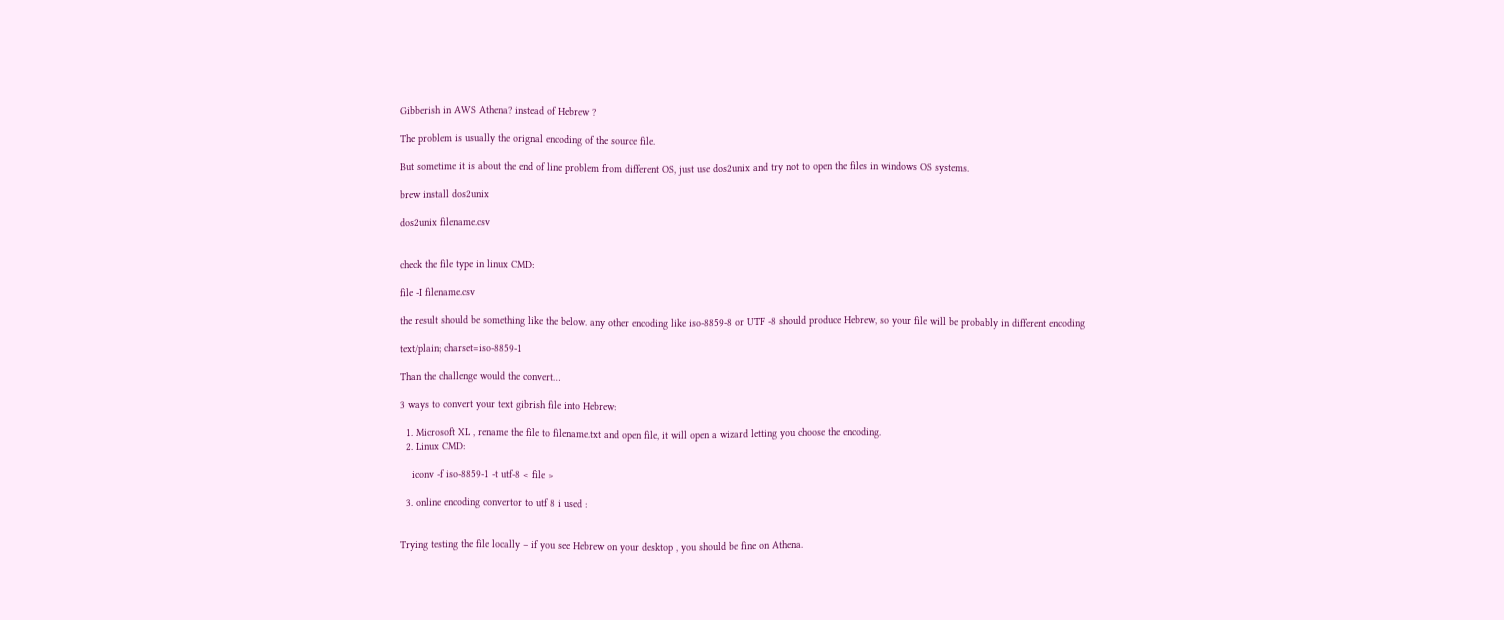Gibberish in AWS Athena? instead of Hebrew ?

The problem is usually the orignal encoding of the source file.

But sometime it is about the end of line problem from different OS, just use dos2unix and try not to open the files in windows OS systems.

brew install dos2unix

dos2unix filename.csv


check the file type in linux CMD:

file -I filename.csv

the result should be something like the below. any other encoding like iso-8859-8 or UTF -8 should produce Hebrew, so your file will be probably in different encoding

text/plain; charset=iso-8859-1

Than the challenge would the convert…

3 ways to convert your text gibrish file into Hebrew:

  1. Microsoft XL , rename the file to filename.txt and open file, it will open a wizard letting you choose the encoding.
  2. Linux CMD:

    iconv -f iso-8859-1 -t utf-8 < file >

  3. online encoding convertor to utf 8 i used :


Trying testing the file locally – if you see Hebrew on your desktop , you should be fine on Athena.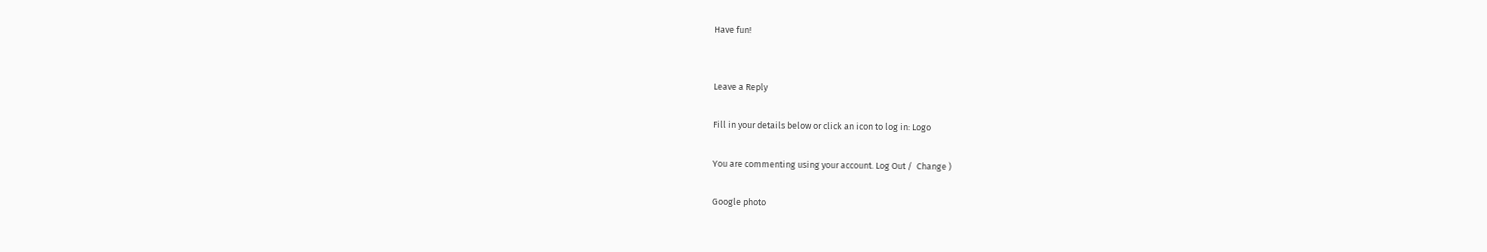Have fun!


Leave a Reply

Fill in your details below or click an icon to log in: Logo

You are commenting using your account. Log Out /  Change )

Google photo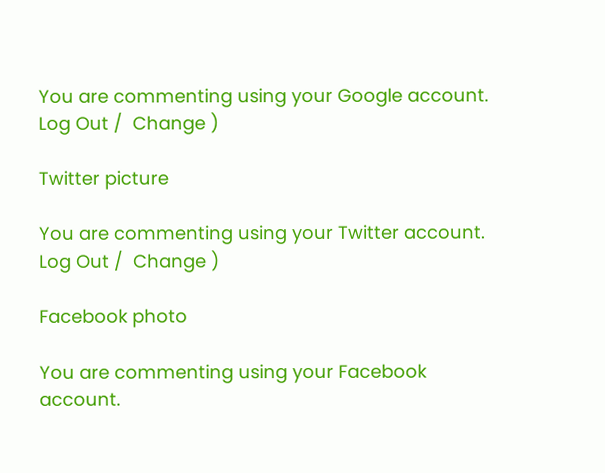You are commenting using your Google account. Log Out /  Change )

Twitter picture

You are commenting using your Twitter account. Log Out /  Change )

Facebook photo

You are commenting using your Facebook account.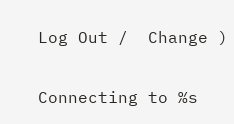Log Out /  Change )

Connecting to %s